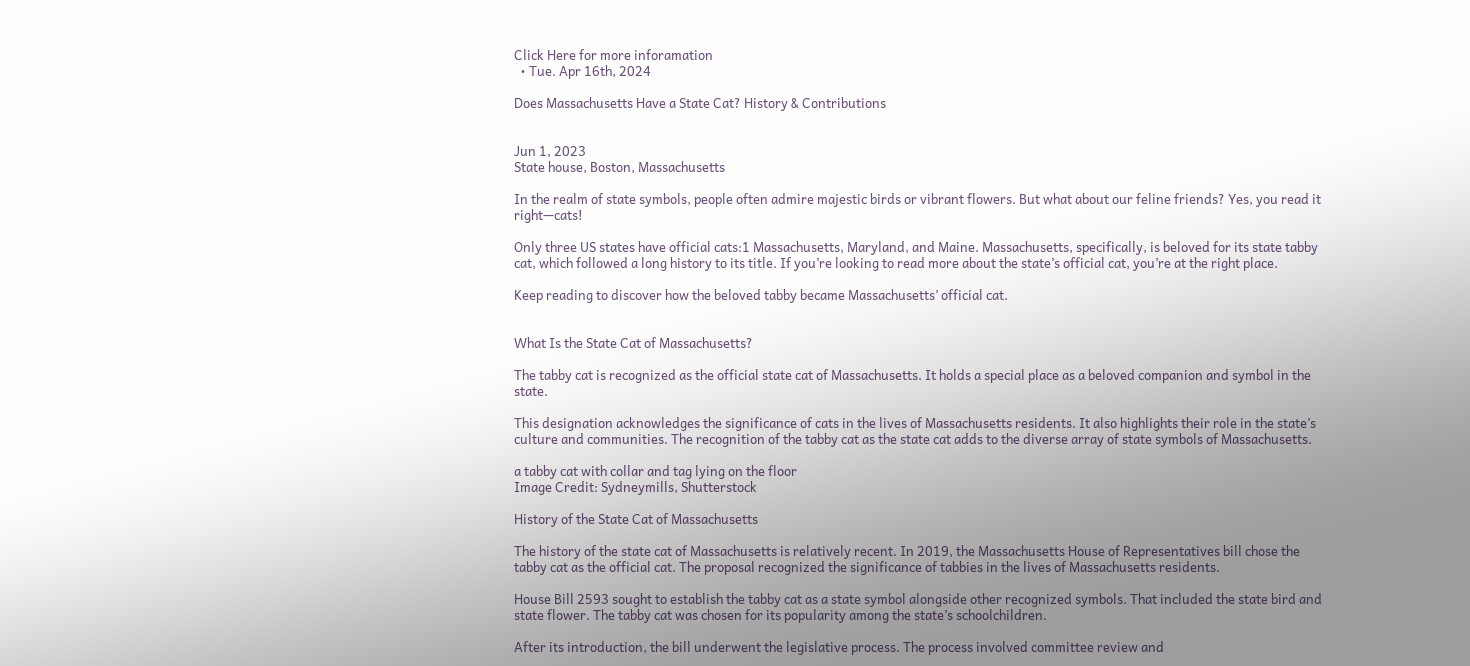Click Here for more inforamation
  • Tue. Apr 16th, 2024

Does Massachusetts Have a State Cat? History & Contributions


Jun 1, 2023
State house, Boston, Massachusetts

In the realm of state symbols, people often admire majestic birds or vibrant flowers. But what about our feline friends? Yes, you read it right—cats!

Only three US states have official cats:1 Massachusetts, Maryland, and Maine. Massachusetts, specifically, is beloved for its state tabby cat, which followed a long history to its title. If you’re looking to read more about the state’s official cat, you’re at the right place.

Keep reading to discover how the beloved tabby became Massachusetts’ official cat.


What Is the State Cat of Massachusetts?

The tabby cat is recognized as the official state cat of Massachusetts. It holds a special place as a beloved companion and symbol in the state.

This designation acknowledges the significance of cats in the lives of Massachusetts residents. It also highlights their role in the state’s culture and communities. The recognition of the tabby cat as the state cat adds to the diverse array of state symbols of Massachusetts.

a tabby cat with collar and tag lying on the floor
Image Credit: Sydneymills, Shutterstock

History of the State Cat of Massachusetts

The history of the state cat of Massachusetts is relatively recent. In 2019, the Massachusetts House of Representatives bill chose the tabby cat as the official cat. The proposal recognized the significance of tabbies in the lives of Massachusetts residents.

House Bill 2593 sought to establish the tabby cat as a state symbol alongside other recognized symbols. That included the state bird and state flower. The tabby cat was chosen for its popularity among the state’s schoolchildren.

After its introduction, the bill underwent the legislative process. The process involved committee review and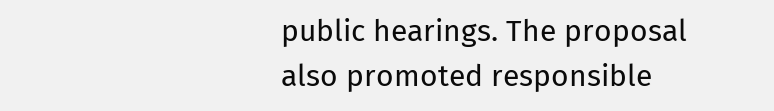public hearings. The proposal also promoted responsible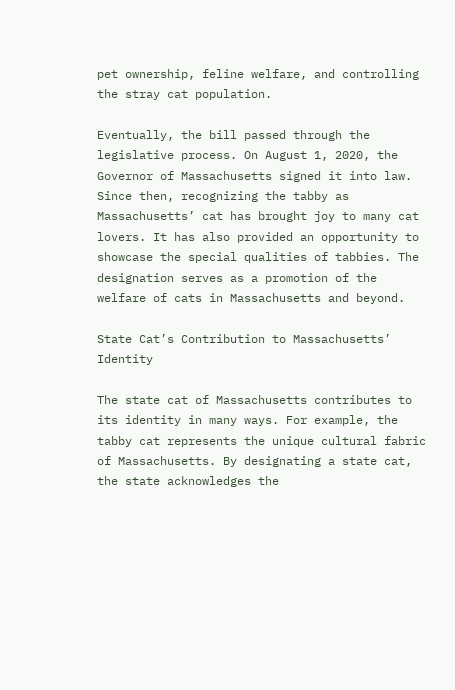pet ownership, feline welfare, and controlling the stray cat population.

Eventually, the bill passed through the legislative process. On August 1, 2020, the Governor of Massachusetts signed it into law. Since then, recognizing the tabby as Massachusetts’ cat has brought joy to many cat lovers. It has also provided an opportunity to showcase the special qualities of tabbies. The designation serves as a promotion of the welfare of cats in Massachusetts and beyond.

State Cat’s Contribution to Massachusetts’ Identity

The state cat of Massachusetts contributes to its identity in many ways. For example, the tabby cat represents the unique cultural fabric of Massachusetts. By designating a state cat, the state acknowledges the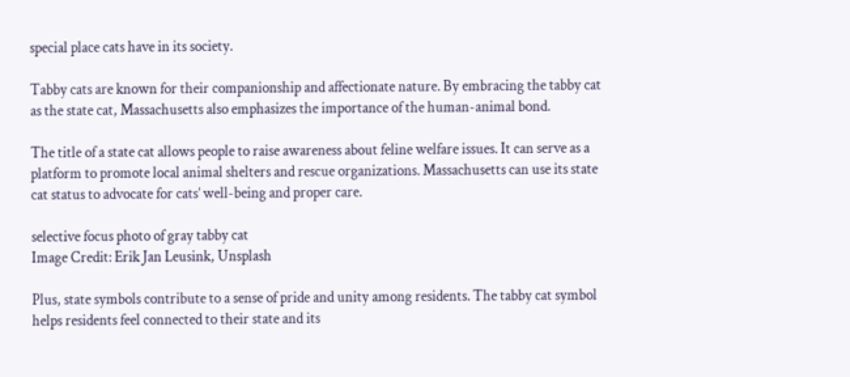special place cats have in its society.

Tabby cats are known for their companionship and affectionate nature. By embracing the tabby cat as the state cat, Massachusetts also emphasizes the importance of the human-animal bond.

The title of a state cat allows people to raise awareness about feline welfare issues. It can serve as a platform to promote local animal shelters and rescue organizations. Massachusetts can use its state cat status to advocate for cats’ well-being and proper care.

selective focus photo of gray tabby cat
Image Credit: Erik Jan Leusink, Unsplash

Plus, state symbols contribute to a sense of pride and unity among residents. The tabby cat symbol helps residents feel connected to their state and its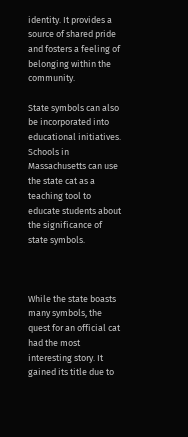identity. It provides a source of shared pride and fosters a feeling of belonging within the community.

State symbols can also be incorporated into educational initiatives. Schools in Massachusetts can use the state cat as a teaching tool to educate students about the significance of state symbols.



While the state boasts many symbols, the quest for an official cat had the most interesting story. It gained its title due to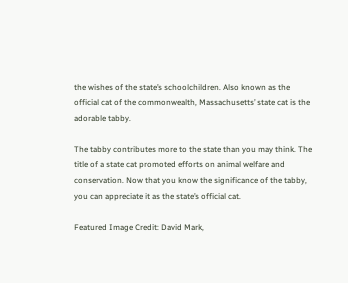the wishes of the state’s schoolchildren. Also known as the official cat of the commonwealth, Massachusetts’ state cat is the adorable tabby.

The tabby contributes more to the state than you may think. The title of a state cat promoted efforts on animal welfare and conservation. Now that you know the significance of the tabby, you can appreciate it as the state’s official cat.

Featured Image Credit: David Mark,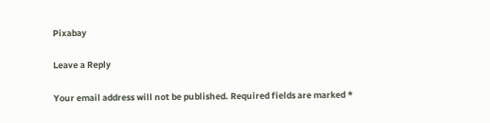Pixabay

Leave a Reply

Your email address will not be published. Required fields are marked *